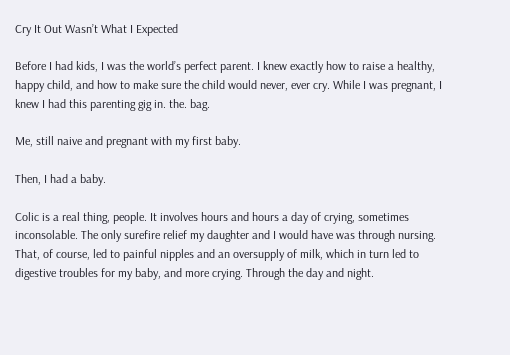Cry It Out Wasn’t What I Expected

Before I had kids, I was the world’s perfect parent. I knew exactly how to raise a healthy, happy child, and how to make sure the child would never, ever cry. While I was pregnant, I knew I had this parenting gig in. the. bag.

Me, still naive and pregnant with my first baby.

Then, I had a baby.

Colic is a real thing, people. It involves hours and hours a day of crying, sometimes inconsolable. The only surefire relief my daughter and I would have was through nursing. That, of course, led to painful nipples and an oversupply of milk, which in turn led to digestive troubles for my baby, and more crying. Through the day and night.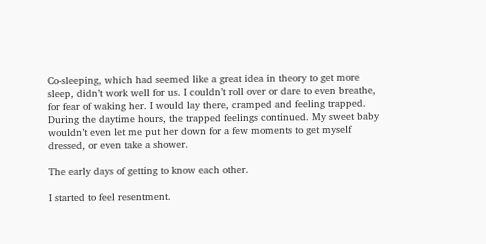Co-sleeping, which had seemed like a great idea in theory to get more sleep, didn’t work well for us. I couldn’t roll over or dare to even breathe, for fear of waking her. I would lay there, cramped and feeling trapped. During the daytime hours, the trapped feelings continued. My sweet baby wouldn’t even let me put her down for a few moments to get myself dressed, or even take a shower.

The early days of getting to know each other.

I started to feel resentment.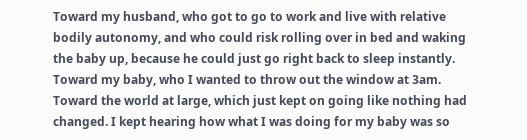Toward my husband, who got to go to work and live with relative bodily autonomy, and who could risk rolling over in bed and waking the baby up, because he could just go right back to sleep instantly. Toward my baby, who I wanted to throw out the window at 3am. Toward the world at large, which just kept on going like nothing had changed. I kept hearing how what I was doing for my baby was so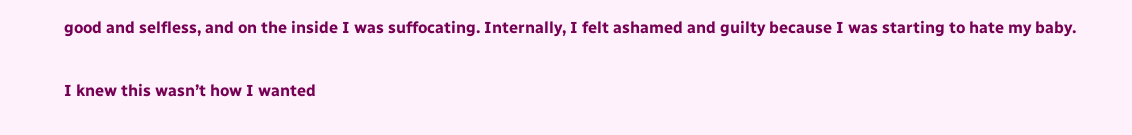good and selfless, and on the inside I was suffocating. Internally, I felt ashamed and guilty because I was starting to hate my baby.

I knew this wasn’t how I wanted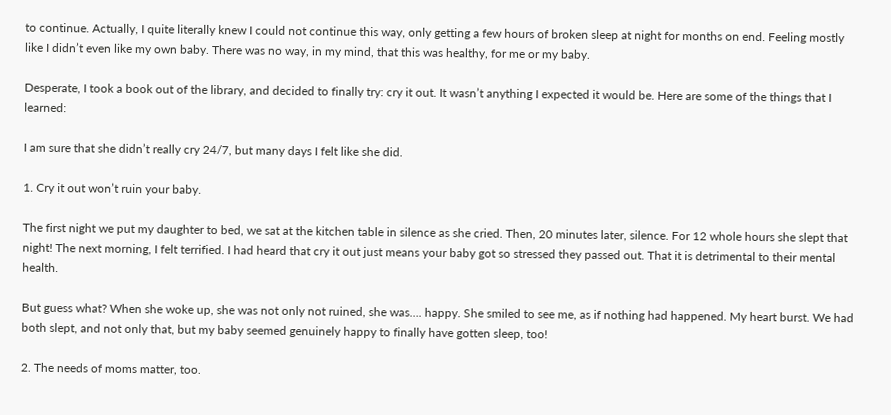to continue. Actually, I quite literally knew I could not continue this way, only getting a few hours of broken sleep at night for months on end. Feeling mostly like I didn’t even like my own baby. There was no way, in my mind, that this was healthy, for me or my baby.

Desperate, I took a book out of the library, and decided to finally try: cry it out. It wasn’t anything I expected it would be. Here are some of the things that I learned:

I am sure that she didn’t really cry 24/7, but many days I felt like she did.

1. Cry it out won’t ruin your baby.

The first night we put my daughter to bed, we sat at the kitchen table in silence as she cried. Then, 20 minutes later, silence. For 12 whole hours she slept that night! The next morning, I felt terrified. I had heard that cry it out just means your baby got so stressed they passed out. That it is detrimental to their mental health.

But guess what? When she woke up, she was not only not ruined, she was…. happy. She smiled to see me, as if nothing had happened. My heart burst. We had both slept, and not only that, but my baby seemed genuinely happy to finally have gotten sleep, too!

2. The needs of moms matter, too.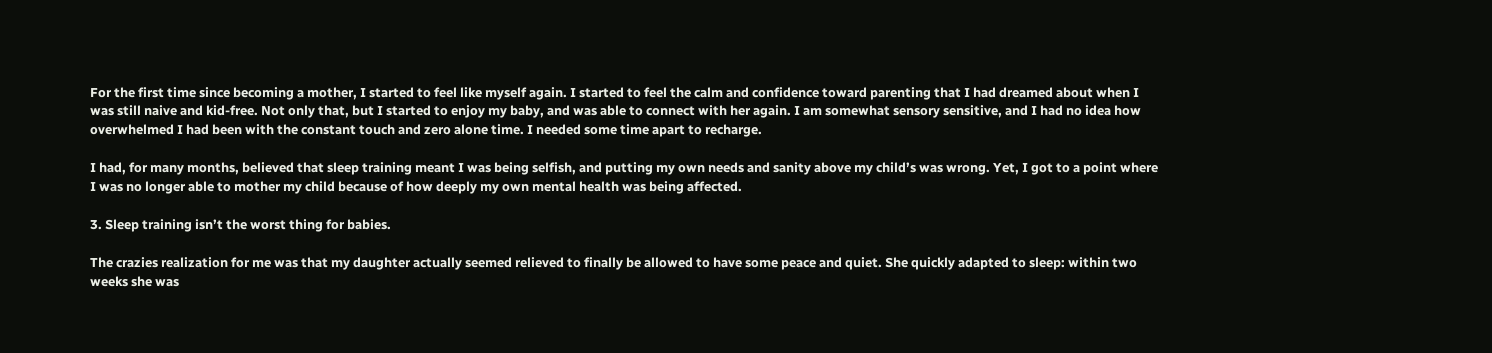For the first time since becoming a mother, I started to feel like myself again. I started to feel the calm and confidence toward parenting that I had dreamed about when I was still naive and kid-free. Not only that, but I started to enjoy my baby, and was able to connect with her again. I am somewhat sensory sensitive, and I had no idea how overwhelmed I had been with the constant touch and zero alone time. I needed some time apart to recharge.

I had, for many months, believed that sleep training meant I was being selfish, and putting my own needs and sanity above my child’s was wrong. Yet, I got to a point where I was no longer able to mother my child because of how deeply my own mental health was being affected.

3. Sleep training isn’t the worst thing for babies.

The crazies realization for me was that my daughter actually seemed relieved to finally be allowed to have some peace and quiet. She quickly adapted to sleep: within two weeks she was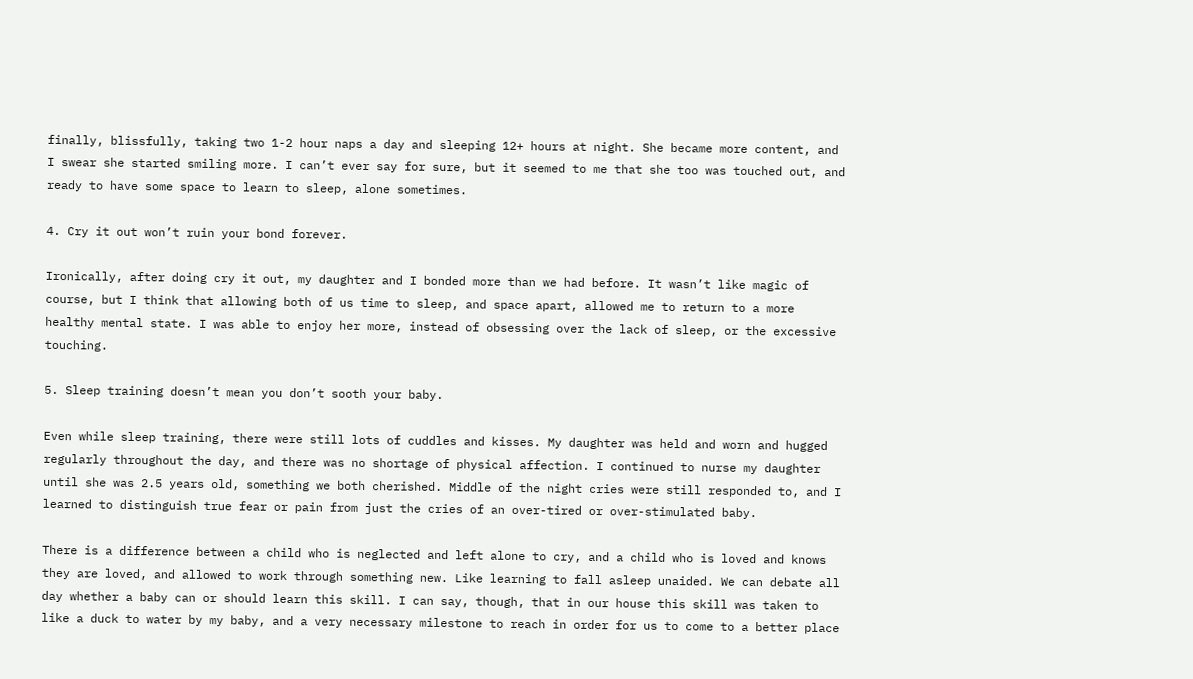finally, blissfully, taking two 1-2 hour naps a day and sleeping 12+ hours at night. She became more content, and I swear she started smiling more. I can’t ever say for sure, but it seemed to me that she too was touched out, and ready to have some space to learn to sleep, alone sometimes.

4. Cry it out won’t ruin your bond forever.

Ironically, after doing cry it out, my daughter and I bonded more than we had before. It wasn’t like magic of course, but I think that allowing both of us time to sleep, and space apart, allowed me to return to a more healthy mental state. I was able to enjoy her more, instead of obsessing over the lack of sleep, or the excessive touching.

5. Sleep training doesn’t mean you don’t sooth your baby.

Even while sleep training, there were still lots of cuddles and kisses. My daughter was held and worn and hugged regularly throughout the day, and there was no shortage of physical affection. I continued to nurse my daughter until she was 2.5 years old, something we both cherished. Middle of the night cries were still responded to, and I learned to distinguish true fear or pain from just the cries of an over-tired or over-stimulated baby.

There is a difference between a child who is neglected and left alone to cry, and a child who is loved and knows they are loved, and allowed to work through something new. Like learning to fall asleep unaided. We can debate all day whether a baby can or should learn this skill. I can say, though, that in our house this skill was taken to like a duck to water by my baby, and a very necessary milestone to reach in order for us to come to a better place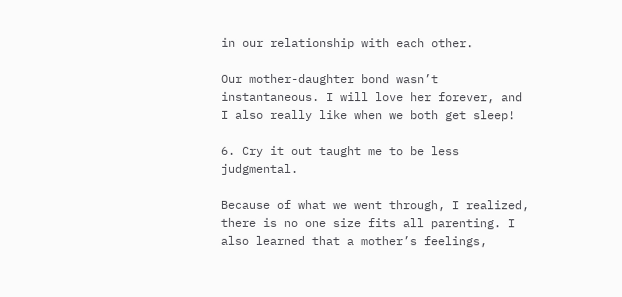in our relationship with each other.

Our mother-daughter bond wasn’t instantaneous. I will love her forever, and I also really like when we both get sleep!

6. Cry it out taught me to be less judgmental.

Because of what we went through, I realized, there is no one size fits all parenting. I also learned that a mother’s feelings,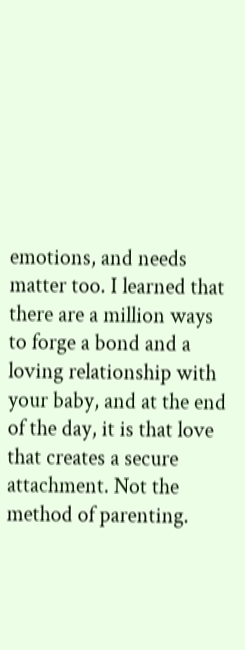emotions, and needs matter too. I learned that there are a million ways to forge a bond and a loving relationship with your baby, and at the end of the day, it is that love that creates a secure attachment. Not the method of parenting.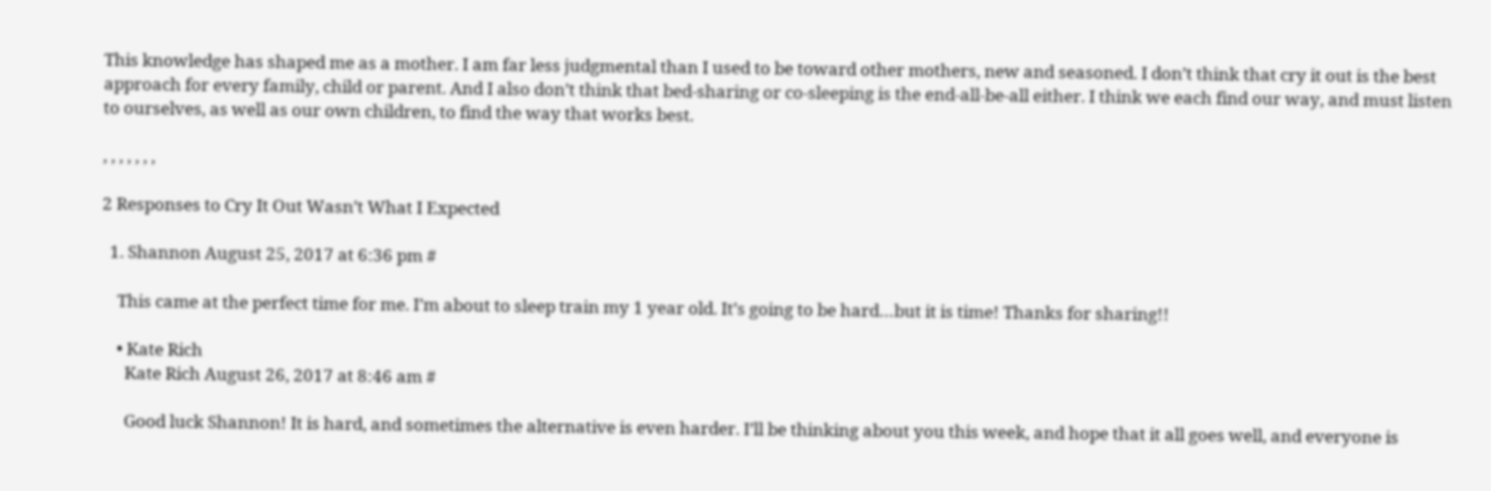This knowledge has shaped me as a mother. I am far less judgmental than I used to be toward other mothers, new and seasoned. I don’t think that cry it out is the best approach for every family, child or parent. And I also don’t think that bed-sharing or co-sleeping is the end-all-be-all either. I think we each find our way, and must listen to ourselves, as well as our own children, to find the way that works best.

, , , , , , ,

2 Responses to Cry It Out Wasn’t What I Expected

  1. Shannon August 25, 2017 at 6:36 pm #

    This came at the perfect time for me. I’m about to sleep train my 1 year old. It’s going to be hard…but it is time! Thanks for sharing!!

    • Kate Rich
      Kate Rich August 26, 2017 at 8:46 am #

      Good luck Shannon! It is hard, and sometimes the alternative is even harder. I’ll be thinking about you this week, and hope that it all goes well, and everyone is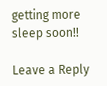getting more sleep soon!!

Leave a Reply